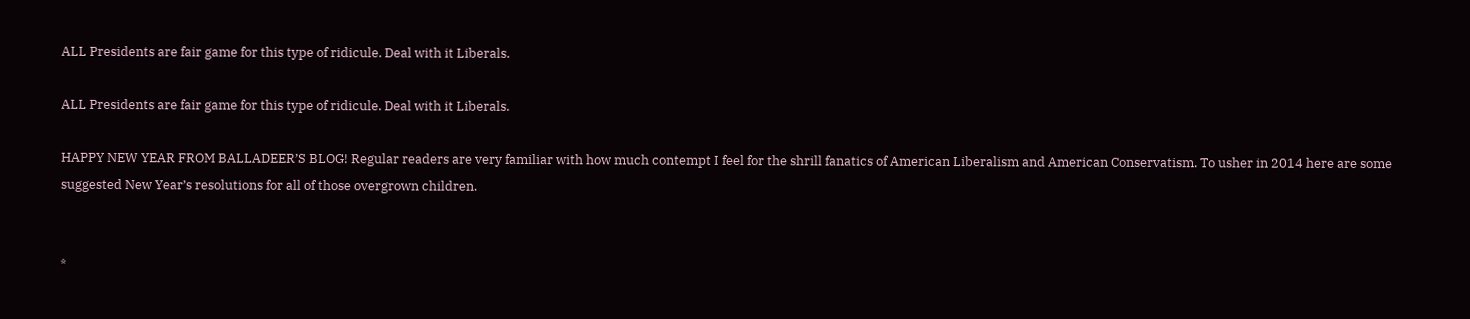ALL Presidents are fair game for this type of ridicule. Deal with it Liberals.

ALL Presidents are fair game for this type of ridicule. Deal with it Liberals.

HAPPY NEW YEAR FROM BALLADEER’S BLOG! Regular readers are very familiar with how much contempt I feel for the shrill fanatics of American Liberalism and American Conservatism. To usher in 2014 here are some suggested New Year’s resolutions for all of those overgrown children.


*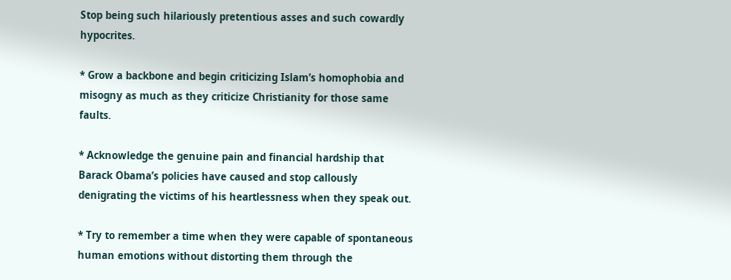Stop being such hilariously pretentious asses and such cowardly hypocrites.

* Grow a backbone and begin criticizing Islam’s homophobia and misogny as much as they criticize Christianity for those same faults.

* Acknowledge the genuine pain and financial hardship that Barack Obama’s policies have caused and stop callously denigrating the victims of his heartlessness when they speak out.

* Try to remember a time when they were capable of spontaneous human emotions without distorting them through the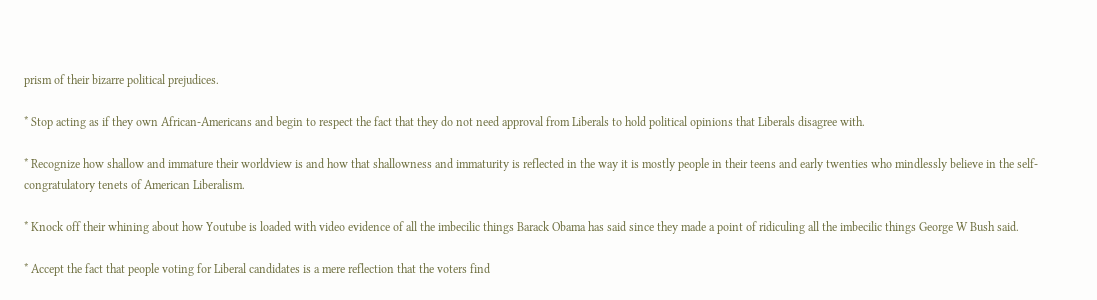prism of their bizarre political prejudices.

* Stop acting as if they own African-Americans and begin to respect the fact that they do not need approval from Liberals to hold political opinions that Liberals disagree with.

* Recognize how shallow and immature their worldview is and how that shallowness and immaturity is reflected in the way it is mostly people in their teens and early twenties who mindlessly believe in the self-congratulatory tenets of American Liberalism.

* Knock off their whining about how Youtube is loaded with video evidence of all the imbecilic things Barack Obama has said since they made a point of ridiculing all the imbecilic things George W Bush said.

* Accept the fact that people voting for Liberal candidates is a mere reflection that the voters find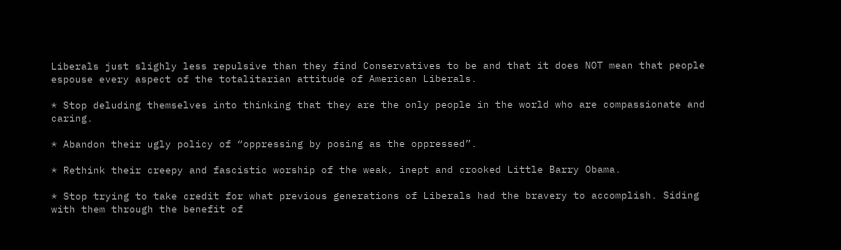Liberals just slighly less repulsive than they find Conservatives to be and that it does NOT mean that people espouse every aspect of the totalitarian attitude of American Liberals.

* Stop deluding themselves into thinking that they are the only people in the world who are compassionate and caring.

* Abandon their ugly policy of “oppressing by posing as the oppressed”.

* Rethink their creepy and fascistic worship of the weak, inept and crooked Little Barry Obama.

* Stop trying to take credit for what previous generations of Liberals had the bravery to accomplish. Siding with them through the benefit of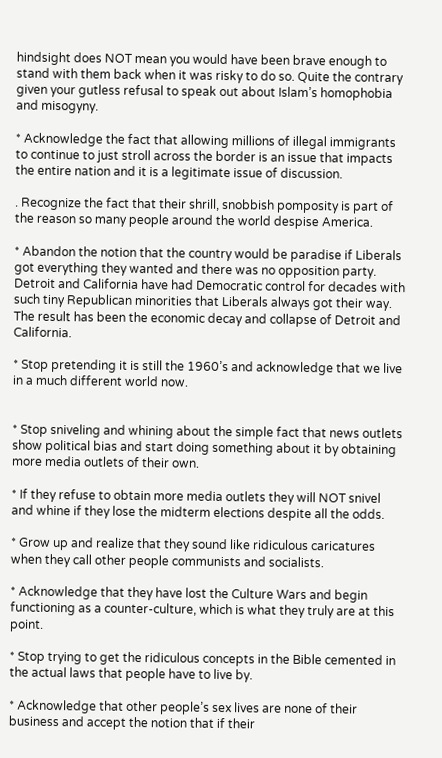hindsight does NOT mean you would have been brave enough to stand with them back when it was risky to do so. Quite the contrary given your gutless refusal to speak out about Islam’s homophobia and misogyny.

* Acknowledge the fact that allowing millions of illegal immigrants to continue to just stroll across the border is an issue that impacts the entire nation and it is a legitimate issue of discussion.

. Recognize the fact that their shrill, snobbish pomposity is part of the reason so many people around the world despise America.

* Abandon the notion that the country would be paradise if Liberals got everything they wanted and there was no opposition party. Detroit and California have had Democratic control for decades with such tiny Republican minorities that Liberals always got their way. The result has been the economic decay and collapse of Detroit and California.

* Stop pretending it is still the 1960’s and acknowledge that we live in a much different world now.


* Stop sniveling and whining about the simple fact that news outlets show political bias and start doing something about it by obtaining more media outlets of their own.

* If they refuse to obtain more media outlets they will NOT snivel and whine if they lose the midterm elections despite all the odds.

* Grow up and realize that they sound like ridiculous caricatures when they call other people communists and socialists.

* Acknowledge that they have lost the Culture Wars and begin functioning as a counter-culture, which is what they truly are at this point.

* Stop trying to get the ridiculous concepts in the Bible cemented in the actual laws that people have to live by.

* Acknowledge that other people’s sex lives are none of their business and accept the notion that if their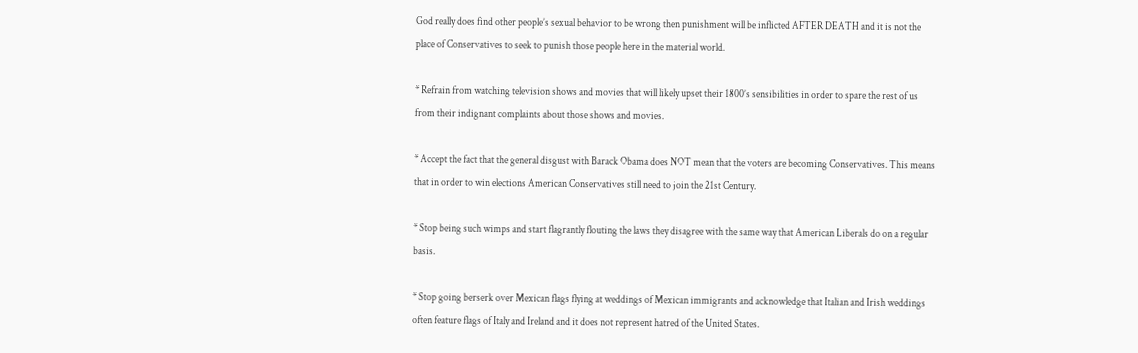God really does find other people’s sexual behavior to be wrong then punishment will be inflicted AFTER DEATH and it is not the place of Conservatives to seek to punish those people here in the material world.

* Refrain from watching television shows and movies that will likely upset their 1800’s sensibilities in order to spare the rest of us from their indignant complaints about those shows and movies.

* Accept the fact that the general disgust with Barack Obama does NOT mean that the voters are becoming Conservatives. This means that in order to win elections American Conservatives still need to join the 21st Century.

* Stop being such wimps and start flagrantly flouting the laws they disagree with the same way that American Liberals do on a regular basis.

* Stop going berserk over Mexican flags flying at weddings of Mexican immigrants and acknowledge that Italian and Irish weddings often feature flags of Italy and Ireland and it does not represent hatred of the United States.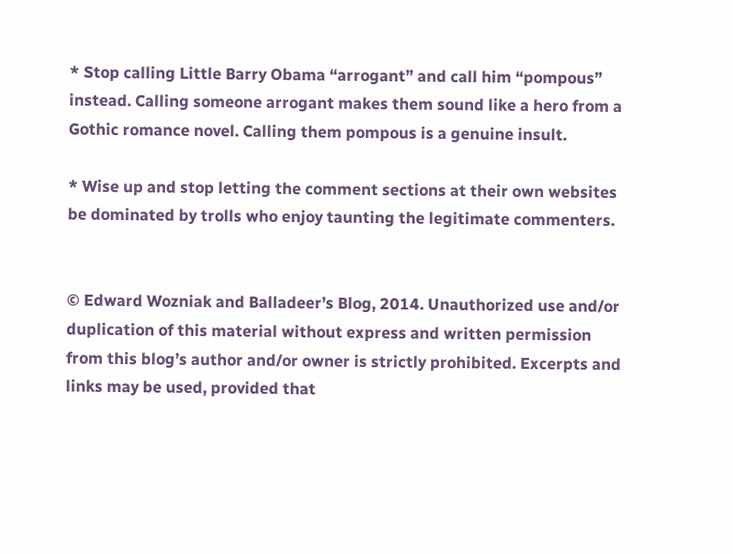* Stop calling Little Barry Obama “arrogant” and call him “pompous” instead. Calling someone arrogant makes them sound like a hero from a Gothic romance novel. Calling them pompous is a genuine insult.

* Wise up and stop letting the comment sections at their own websites be dominated by trolls who enjoy taunting the legitimate commenters.


© Edward Wozniak and Balladeer’s Blog, 2014. Unauthorized use and/or duplication of this material without express and written permission from this blog’s author and/or owner is strictly prohibited. Excerpts and links may be used, provided that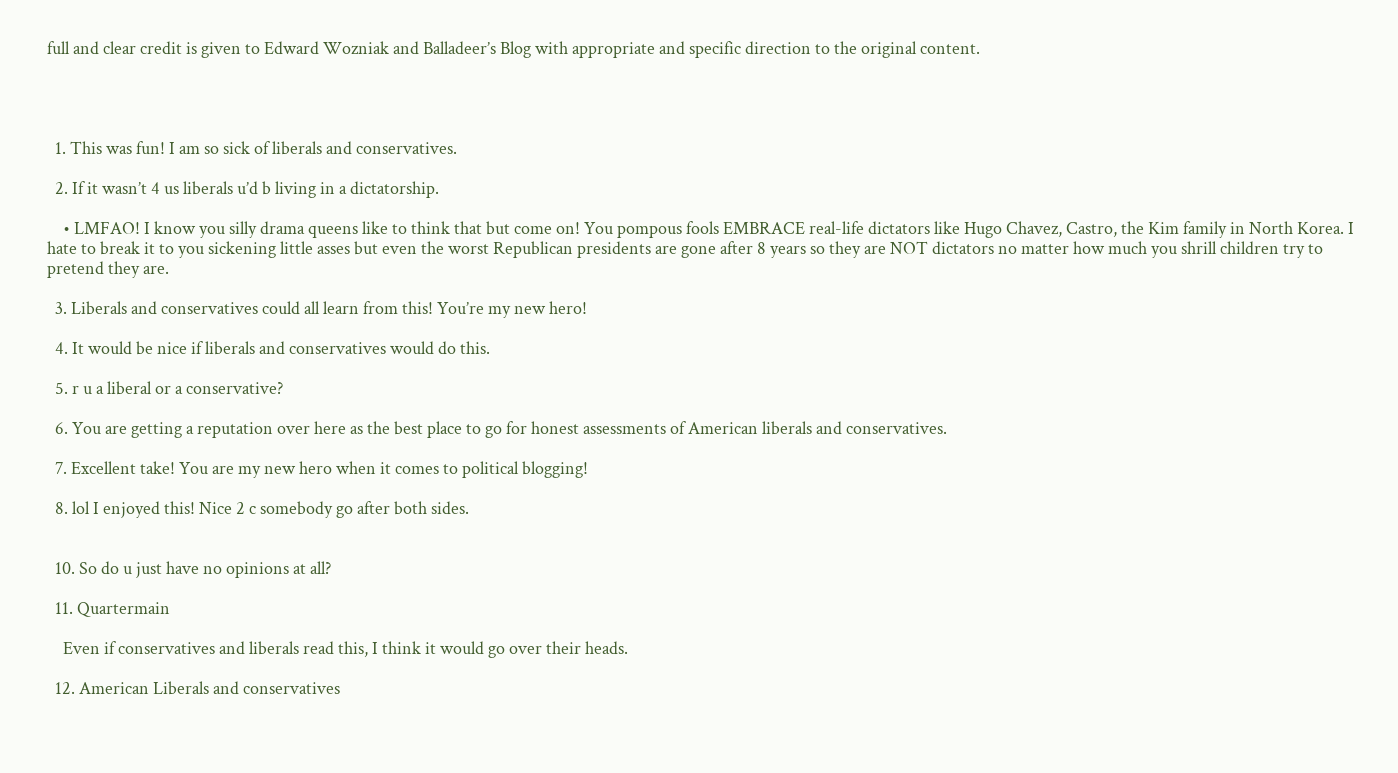full and clear credit is given to Edward Wozniak and Balladeer’s Blog with appropriate and specific direction to the original content.




  1. This was fun! I am so sick of liberals and conservatives.

  2. If it wasn’t 4 us liberals u’d b living in a dictatorship.

    • LMFAO! I know you silly drama queens like to think that but come on! You pompous fools EMBRACE real-life dictators like Hugo Chavez, Castro, the Kim family in North Korea. I hate to break it to you sickening little asses but even the worst Republican presidents are gone after 8 years so they are NOT dictators no matter how much you shrill children try to pretend they are.

  3. Liberals and conservatives could all learn from this! You’re my new hero!

  4. It would be nice if liberals and conservatives would do this.

  5. r u a liberal or a conservative?

  6. You are getting a reputation over here as the best place to go for honest assessments of American liberals and conservatives.

  7. Excellent take! You are my new hero when it comes to political blogging!

  8. lol I enjoyed this! Nice 2 c somebody go after both sides.


  10. So do u just have no opinions at all?

  11. Quartermain

    Even if conservatives and liberals read this, I think it would go over their heads.

  12. American Liberals and conservatives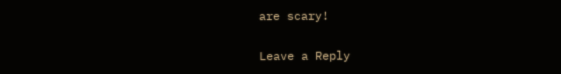are scary!

Leave a Reply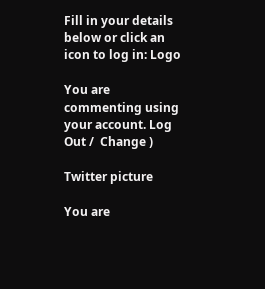Fill in your details below or click an icon to log in: Logo

You are commenting using your account. Log Out /  Change )

Twitter picture

You are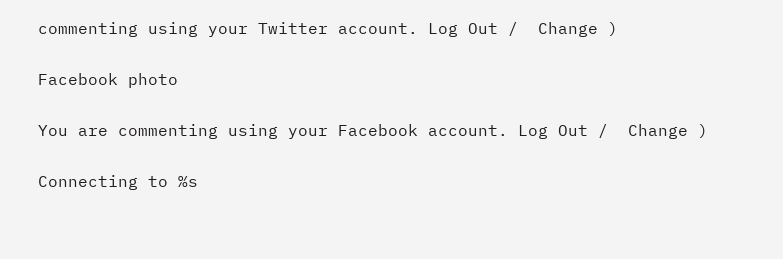commenting using your Twitter account. Log Out /  Change )

Facebook photo

You are commenting using your Facebook account. Log Out /  Change )

Connecting to %s